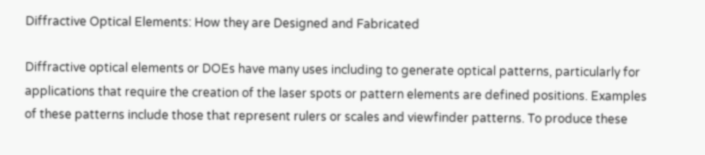Diffractive Optical Elements: How they are Designed and Fabricated

Diffractive optical elements or DOEs have many uses including to generate optical patterns, particularly for applications that require the creation of the laser spots or pattern elements are defined positions. Examples of these patterns include those that represent rulers or scales and viewfinder patterns. To produce these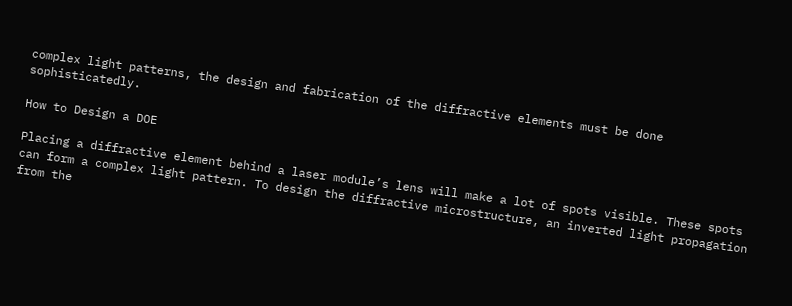complex light patterns, the design and fabrication of the diffractive elements must be done sophisticatedly.

How to Design a DOE

Placing a diffractive element behind a laser module’s lens will make a lot of spots visible. These spots can form a complex light pattern. To design the diffractive microstructure, an inverted light propagation from the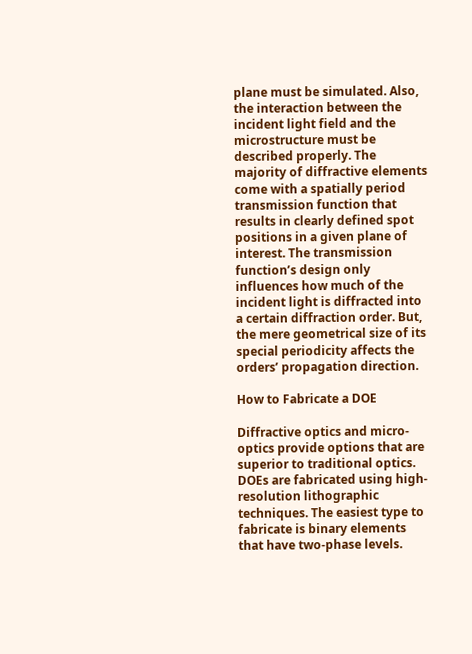plane must be simulated. Also, the interaction between the incident light field and the microstructure must be described properly. The majority of diffractive elements come with a spatially period transmission function that results in clearly defined spot positions in a given plane of interest. The transmission function’s design only influences how much of the incident light is diffracted into a certain diffraction order. But, the mere geometrical size of its special periodicity affects the orders’ propagation direction.

How to Fabricate a DOE

Diffractive optics and micro-optics provide options that are superior to traditional optics. DOEs are fabricated using high-resolution lithographic techniques. The easiest type to fabricate is binary elements that have two-phase levels.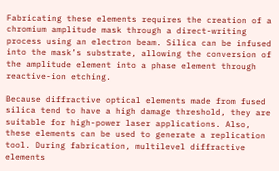Fabricating these elements requires the creation of a chromium amplitude mask through a direct-writing process using an electron beam. Silica can be infused into the mask’s substrate, allowing the conversion of the amplitude element into a phase element through reactive-ion etching.

Because diffractive optical elements made from fused silica tend to have a high damage threshold, they are suitable for high-power laser applications. Also, these elements can be used to generate a replication tool. During fabrication, multilevel diffractive elements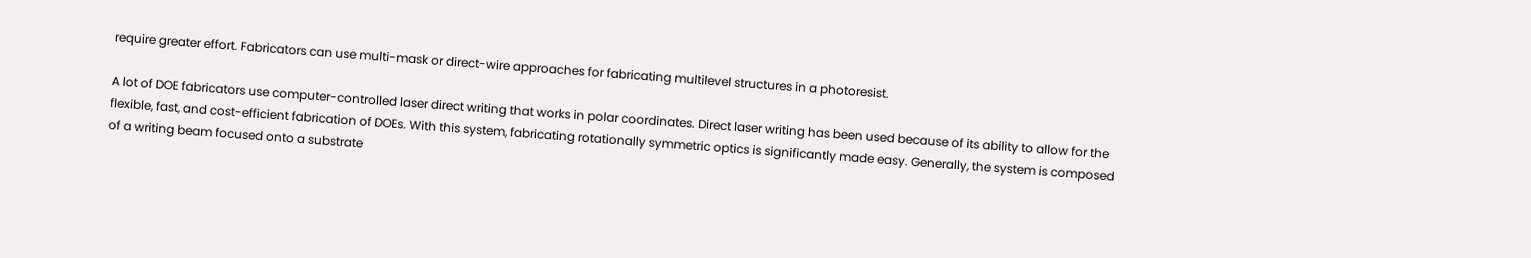require greater effort. Fabricators can use multi-mask or direct-wire approaches for fabricating multilevel structures in a photoresist.

A lot of DOE fabricators use computer-controlled laser direct writing that works in polar coordinates. Direct laser writing has been used because of its ability to allow for the flexible, fast, and cost-efficient fabrication of DOEs. With this system, fabricating rotationally symmetric optics is significantly made easy. Generally, the system is composed of a writing beam focused onto a substrate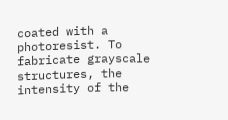coated with a photoresist. To fabricate grayscale structures, the intensity of the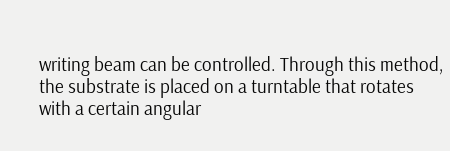writing beam can be controlled. Through this method, the substrate is placed on a turntable that rotates with a certain angular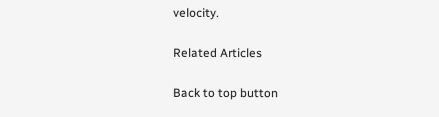velocity.

Related Articles

Back to top button